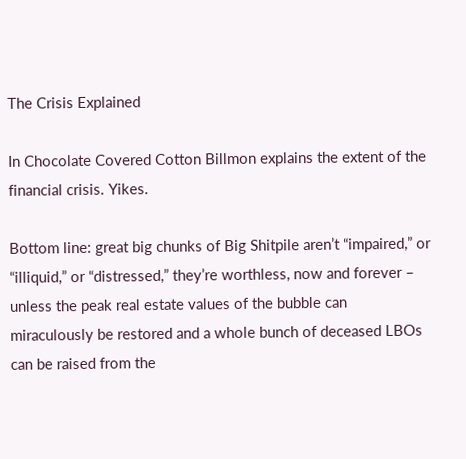The Crisis Explained

In Chocolate Covered Cotton Billmon explains the extent of the financial crisis. Yikes.

Bottom line: great big chunks of Big Shitpile aren’t “impaired,” or “illiquid,” or “distressed,” they’re worthless, now and forever – unless the peak real estate values of the bubble can miraculously be restored and a whole bunch of deceased LBOs can be raised from the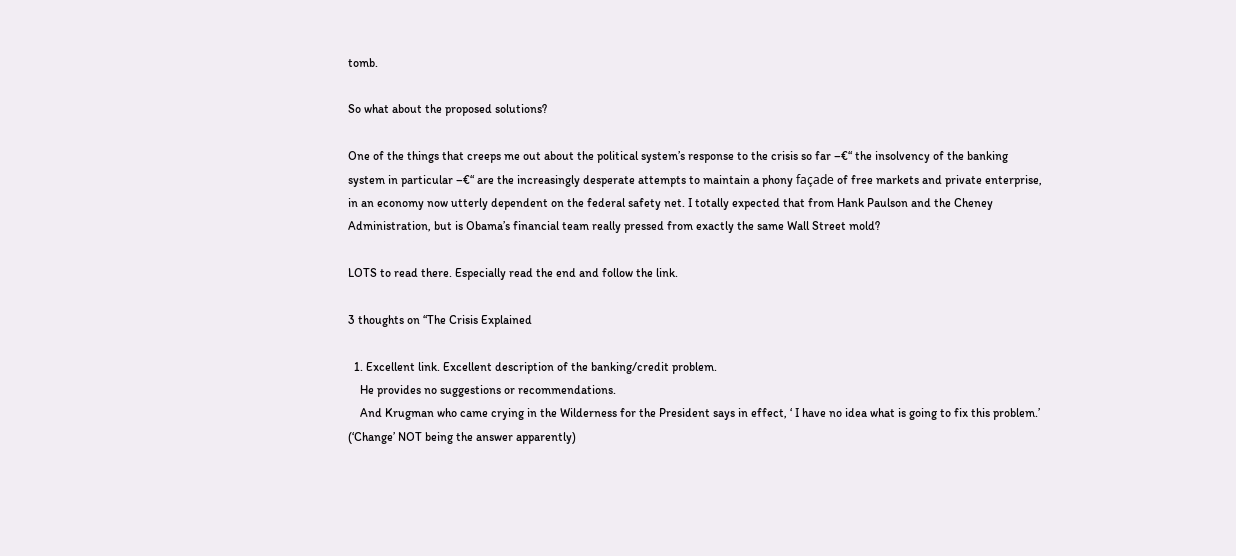tomb.

So what about the proposed solutions?

One of the things that creeps me out about the political system’s response to the crisis so far –€“ the insolvency of the banking system in particular –€“ are the increasingly desperate attempts to maintain a phony façade of free markets and private enterprise, in an economy now utterly dependent on the federal safety net. I totally expected that from Hank Paulson and the Cheney Administration, but is Obama’s financial team really pressed from exactly the same Wall Street mold?

LOTS to read there. Especially read the end and follow the link.

3 thoughts on “The Crisis Explained

  1. Excellent link. Excellent description of the banking/credit problem.
    He provides no suggestions or recommendations.
    And Krugman who came crying in the Wilderness for the President says in effect, ‘ I have no idea what is going to fix this problem.’ (‘Change’ NOT being the answer apparently)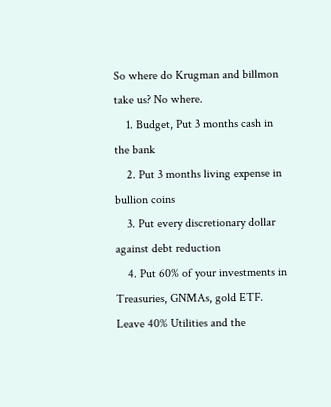So where do Krugman and billmon take us? No where.
    1. Budget, Put 3 months cash in the bank
    2. Put 3 months living expense in bullion coins
    3. Put every discretionary dollar against debt reduction
    4. Put 60% of your investments in Treasuries, GNMAs, gold ETF. Leave 40% Utilities and the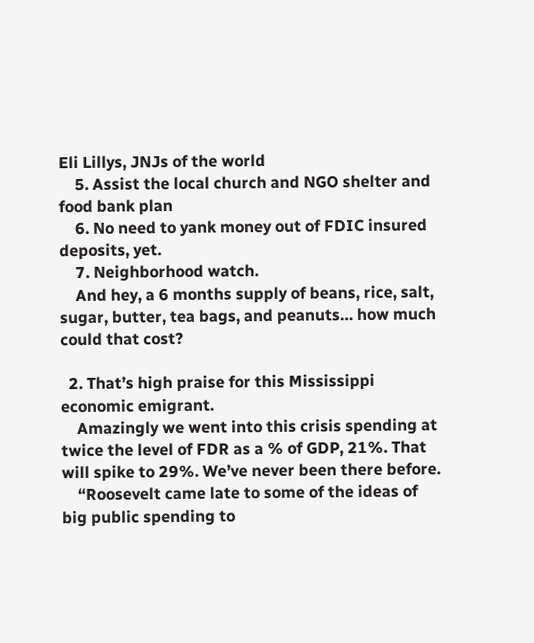Eli Lillys, JNJs of the world
    5. Assist the local church and NGO shelter and food bank plan
    6. No need to yank money out of FDIC insured deposits, yet.
    7. Neighborhood watch.
    And hey, a 6 months supply of beans, rice, salt, sugar, butter, tea bags, and peanuts… how much could that cost?

  2. That’s high praise for this Mississippi economic emigrant.
    Amazingly we went into this crisis spending at twice the level of FDR as a % of GDP, 21%. That will spike to 29%. We’ve never been there before.
    “Roosevelt came late to some of the ideas of big public spending to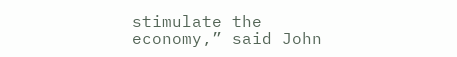stimulate the economy,” said John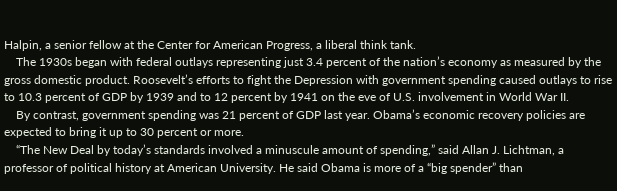Halpin, a senior fellow at the Center for American Progress, a liberal think tank.
    The 1930s began with federal outlays representing just 3.4 percent of the nation’s economy as measured by the gross domestic product. Roosevelt’s efforts to fight the Depression with government spending caused outlays to rise to 10.3 percent of GDP by 1939 and to 12 percent by 1941 on the eve of U.S. involvement in World War II.
    By contrast, government spending was 21 percent of GDP last year. Obama’s economic recovery policies are expected to bring it up to 30 percent or more.
    “The New Deal by today’s standards involved a minuscule amount of spending,” said Allan J. Lichtman, a professor of political history at American University. He said Obama is more of a “big spender” than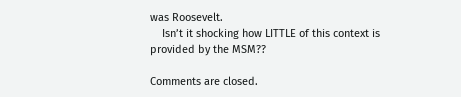was Roosevelt.
    Isn’t it shocking how LITTLE of this context is provided by the MSM??

Comments are closed.